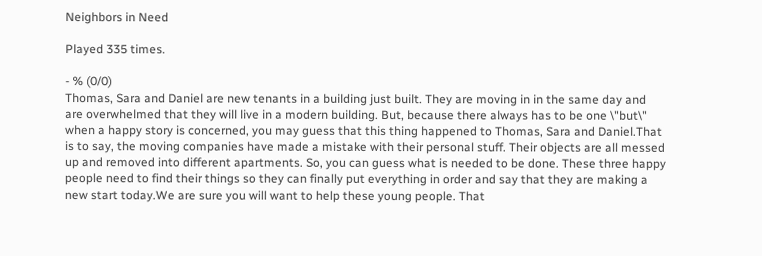Neighbors in Need

Played 335 times.

- % (0/0)
Thomas, Sara and Daniel are new tenants in a building just built. They are moving in in the same day and are overwhelmed that they will live in a modern building. But, because there always has to be one \"but\" when a happy story is concerned, you may guess that this thing happened to Thomas, Sara and Daniel.That is to say, the moving companies have made a mistake with their personal stuff. Their objects are all messed up and removed into different apartments. So, you can guess what is needed to be done. These three happy people need to find their things so they can finally put everything in order and say that they are making a new start today.We are sure you will want to help these young people. That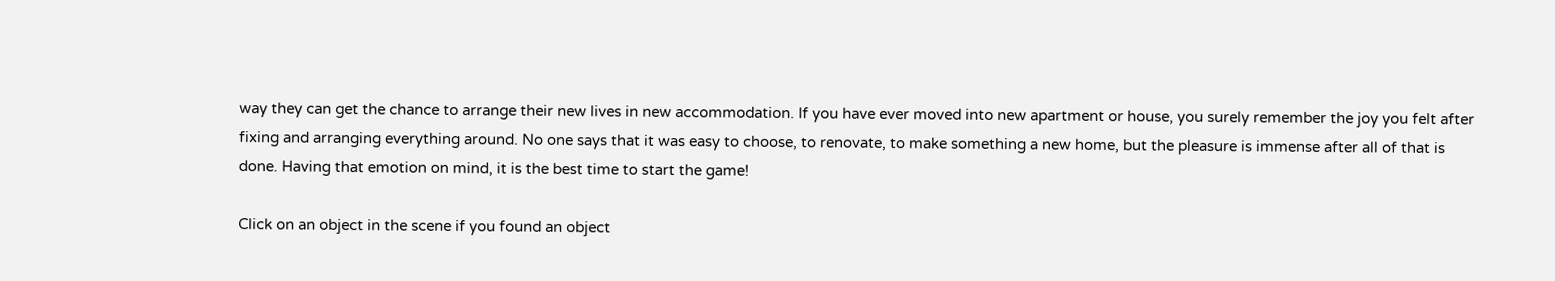way they can get the chance to arrange their new lives in new accommodation. If you have ever moved into new apartment or house, you surely remember the joy you felt after fixing and arranging everything around. No one says that it was easy to choose, to renovate, to make something a new home, but the pleasure is immense after all of that is done. Having that emotion on mind, it is the best time to start the game!

Click on an object in the scene if you found an object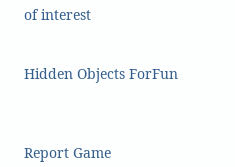of interest


Hidden Objects ForFun



Report Game